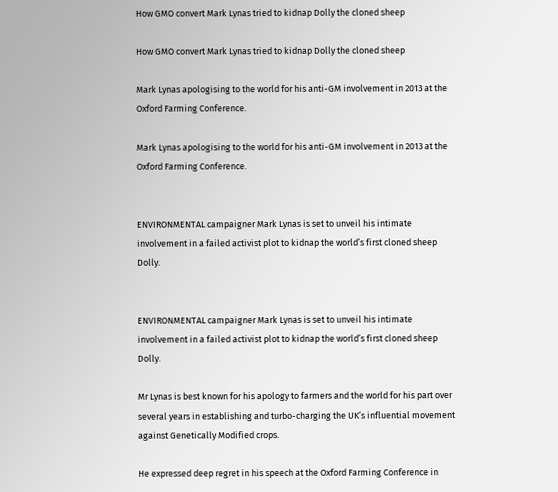How GMO convert Mark Lynas tried to kidnap Dolly the cloned sheep

How GMO convert Mark Lynas tried to kidnap Dolly the cloned sheep

Mark Lynas apologising to the world for his anti-GM involvement in 2013 at the Oxford Farming Conference.

Mark Lynas apologising to the world for his anti-GM involvement in 2013 at the Oxford Farming Conference.


ENVIRONMENTAL campaigner Mark Lynas is set to unveil his intimate involvement in a failed activist plot to kidnap the world’s first cloned sheep Dolly.


ENVIRONMENTAL campaigner Mark Lynas is set to unveil his intimate involvement in a failed activist plot to kidnap the world’s first cloned sheep Dolly.

Mr Lynas is best known for his apology to farmers and the world for his part over several years in establishing and turbo-charging the UK’s influential movement against Genetically Modified crops.

He expressed deep regret in his speech at the Oxford Farming Conference in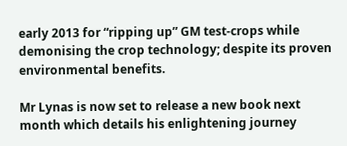early 2013 for “ripping up” GM test-crops while demonising the crop technology; despite its proven environmental benefits.

Mr Lynas is now set to release a new book next month which details his enlightening journey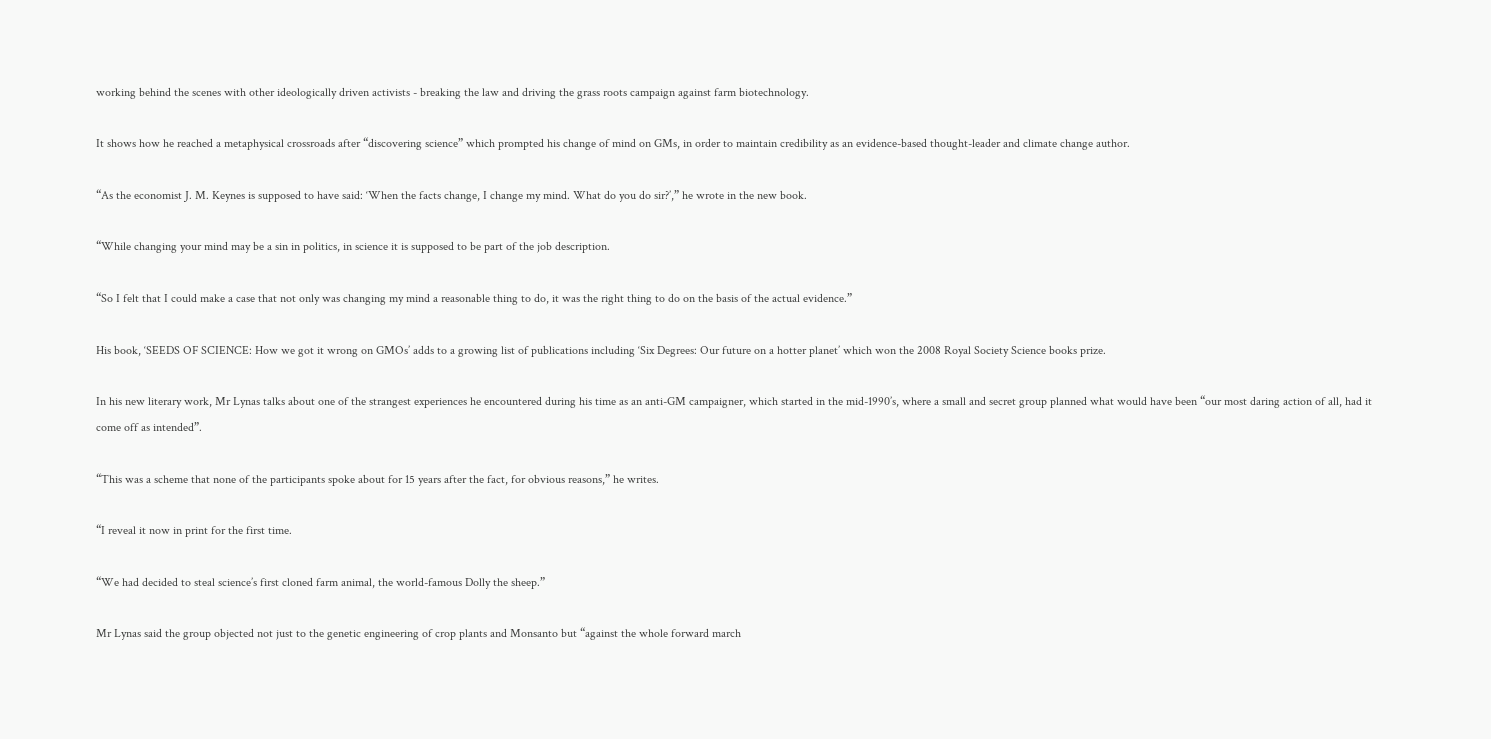working behind the scenes with other ideologically driven activists - breaking the law and driving the grass roots campaign against farm biotechnology.

It shows how he reached a metaphysical crossroads after “discovering science” which prompted his change of mind on GMs, in order to maintain credibility as an evidence-based thought-leader and climate change author.

“As the economist J. M. Keynes is supposed to have said: ‘When the facts change, I change my mind. What do you do sir?’,” he wrote in the new book.

“While changing your mind may be a sin in politics, in science it is supposed to be part of the job description.

“So I felt that I could make a case that not only was changing my mind a reasonable thing to do, it was the right thing to do on the basis of the actual evidence.”

His book, ‘SEEDS OF SCIENCE: How we got it wrong on GMOs’ adds to a growing list of publications including ‘Six Degrees: Our future on a hotter planet’ which won the 2008 Royal Society Science books prize.

In his new literary work, Mr Lynas talks about one of the strangest experiences he encountered during his time as an anti-GM campaigner, which started in the mid-1990’s, where a small and secret group planned what would have been “our most daring action of all, had it come off as intended”.

“This was a scheme that none of the participants spoke about for 15 years after the fact, for obvious reasons,” he writes.

“I reveal it now in print for the first time.

“We had decided to steal science’s first cloned farm animal, the world-famous Dolly the sheep.”

Mr Lynas said the group objected not just to the genetic engineering of crop plants and Monsanto but “against the whole forward march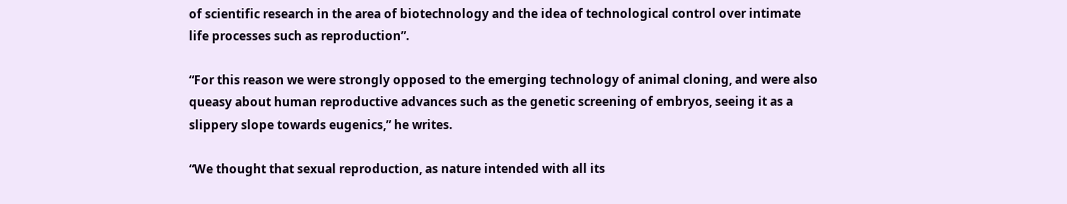of scientific research in the area of biotechnology and the idea of technological control over intimate life processes such as reproduction”.

“For this reason we were strongly opposed to the emerging technology of animal cloning, and were also queasy about human reproductive advances such as the genetic screening of embryos, seeing it as a slippery slope towards eugenics,” he writes.

“We thought that sexual reproduction, as nature intended with all its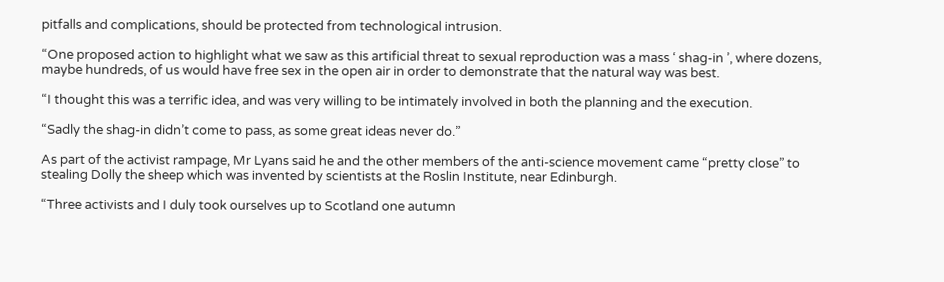pitfalls and complications, should be protected from technological intrusion.

“One proposed action to highlight what we saw as this artificial threat to sexual reproduction was a mass ‘ shag-in ’, where dozens, maybe hundreds, of us would have free sex in the open air in order to demonstrate that the natural way was best.

“I thought this was a terrific idea, and was very willing to be intimately involved in both the planning and the execution.

“Sadly the shag-in didn’t come to pass, as some great ideas never do.”

As part of the activist rampage, Mr Lyans said he and the other members of the anti-science movement came “pretty close” to stealing Dolly the sheep which was invented by scientists at the Roslin Institute, near Edinburgh.

“Three activists and I duly took ourselves up to Scotland one autumn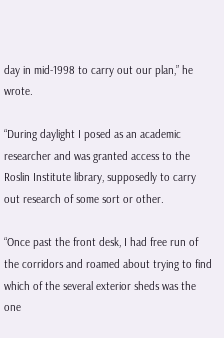day in mid-1998 to carry out our plan,” he wrote.

“During daylight I posed as an academic researcher and was granted access to the Roslin Institute library, supposedly to carry out research of some sort or other.

“Once past the front desk, I had free run of the corridors and roamed about trying to find which of the several exterior sheds was the one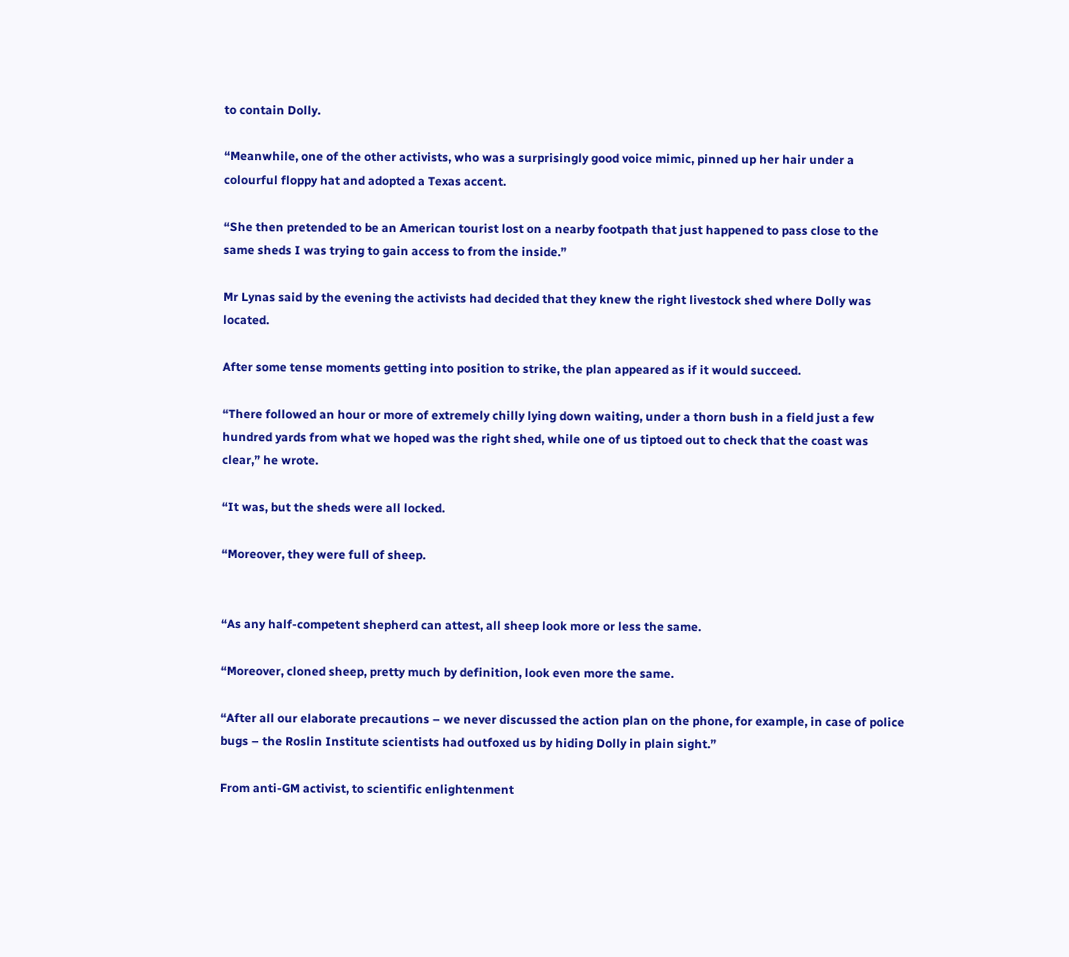to contain Dolly.

“Meanwhile, one of the other activists, who was a surprisingly good voice mimic, pinned up her hair under a colourful floppy hat and adopted a Texas accent.

“She then pretended to be an American tourist lost on a nearby footpath that just happened to pass close to the same sheds I was trying to gain access to from the inside.”

Mr Lynas said by the evening the activists had decided that they knew the right livestock shed where Dolly was located.

After some tense moments getting into position to strike, the plan appeared as if it would succeed.

“There followed an hour or more of extremely chilly lying down waiting, under a thorn bush in a field just a few hundred yards from what we hoped was the right shed, while one of us tiptoed out to check that the coast was clear,” he wrote.

“It was, but the sheds were all locked.

“Moreover, they were full of sheep.


“As any half-competent shepherd can attest, all sheep look more or less the same.

“Moreover, cloned sheep, pretty much by definition, look even more the same.

“After all our elaborate precautions – we never discussed the action plan on the phone, for example, in case of police bugs – the Roslin Institute scientists had outfoxed us by hiding Dolly in plain sight.”

From anti-GM activist, to scientific enlightenment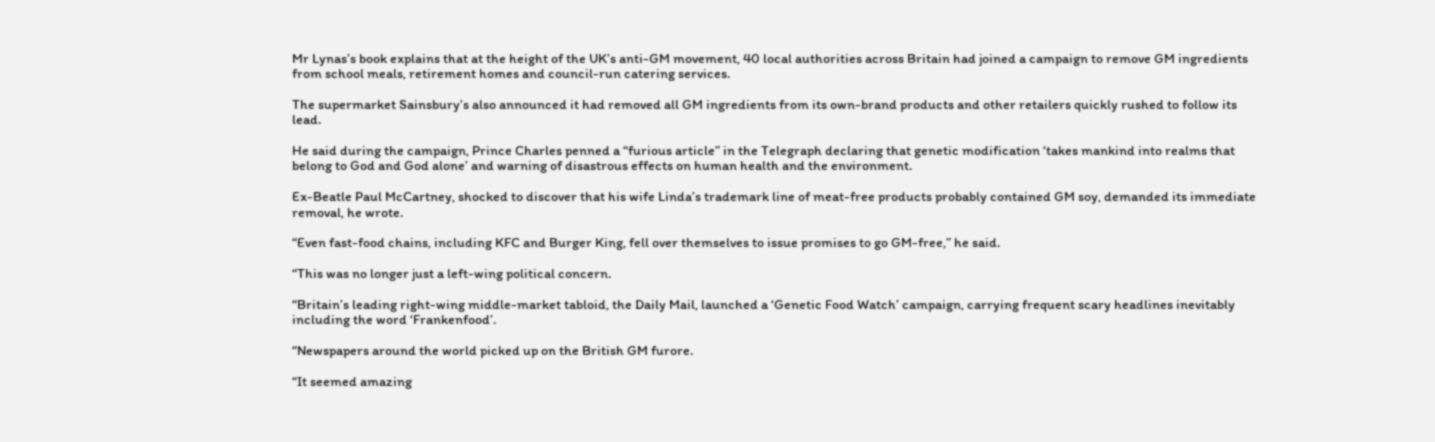Mr Lynas’s book explains that at the height of the UK’s anti-GM movement, 40 local authorities across Britain had joined a campaign to remove GM ingredients from school meals, retirement homes and council-run catering services.

The supermarket Sainsbury’s also announced it had removed all GM ingredients from its own-brand products and other retailers quickly rushed to follow its lead.

He said during the campaign, Prince Charles penned a “furious article” in the Telegraph declaring that genetic modification ‘takes mankind into realms that belong to God and God alone’ and warning of disastrous effects on human health and the environment.

Ex-Beatle Paul McCartney, shocked to discover that his wife Linda’s trademark line of meat-free products probably contained GM soy, demanded its immediate removal, he wrote.

“Even fast-food chains, including KFC and Burger King, fell over themselves to issue promises to go GM-free,” he said.

“This was no longer just a left-wing political concern.

“Britain’s leading right-wing middle-market tabloid, the Daily Mail, launched a ‘Genetic Food Watch’ campaign, carrying frequent scary headlines inevitably including the word ‘Frankenfood’.

“Newspapers around the world picked up on the British GM furore.

“It seemed amazing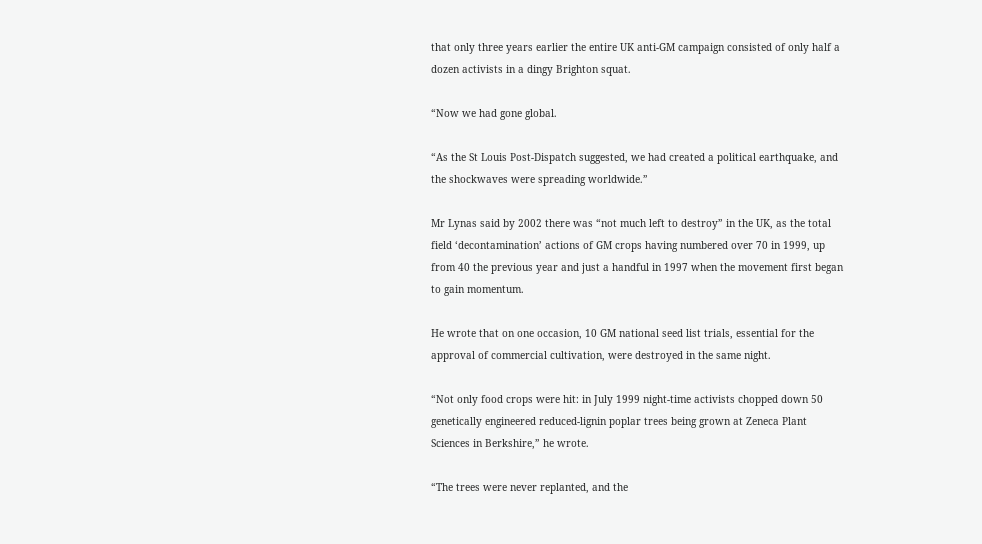that only three years earlier the entire UK anti-GM campaign consisted of only half a dozen activists in a dingy Brighton squat.

“Now we had gone global.

“As the St Louis Post-Dispatch suggested, we had created a political earthquake, and the shockwaves were spreading worldwide.”

Mr Lynas said by 2002 there was “not much left to destroy” in the UK, as the total field ‘decontamination’ actions of GM crops having numbered over 70 in 1999, up from 40 the previous year and just a handful in 1997 when the movement first began to gain momentum.

He wrote that on one occasion, 10 GM national seed list trials, essential for the approval of commercial cultivation, were destroyed in the same night.

“Not only food crops were hit: in July 1999 night-time activists chopped down 50 genetically engineered reduced-lignin poplar trees being grown at Zeneca Plant Sciences in Berkshire,” he wrote.

“The trees were never replanted, and the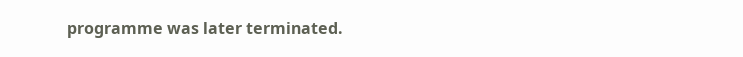programme was later terminated.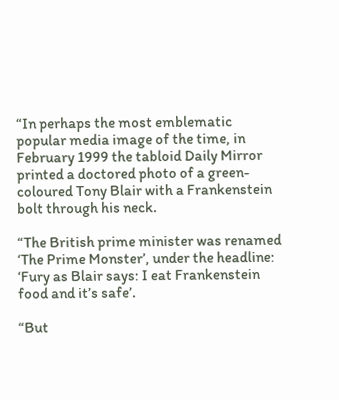“In perhaps the most emblematic popular media image of the time, in February 1999 the tabloid Daily Mirror printed a doctored photo of a green-coloured Tony Blair with a Frankenstein bolt through his neck.

“The British prime minister was renamed ‘The Prime Monster’, under the headline: ‘Fury as Blair says: I eat Frankenstein food and it’s safe’.

“But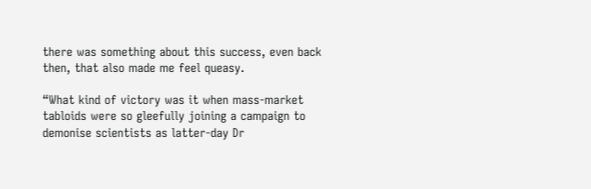there was something about this success, even back then, that also made me feel queasy.

“What kind of victory was it when mass-market tabloids were so gleefully joining a campaign to demonise scientists as latter-day Dr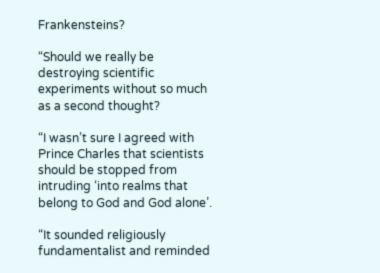Frankensteins?

“Should we really be destroying scientific experiments without so much as a second thought?

“I wasn’t sure I agreed with Prince Charles that scientists should be stopped from intruding ‘into realms that belong to God and God alone’.

“It sounded religiously fundamentalist and reminded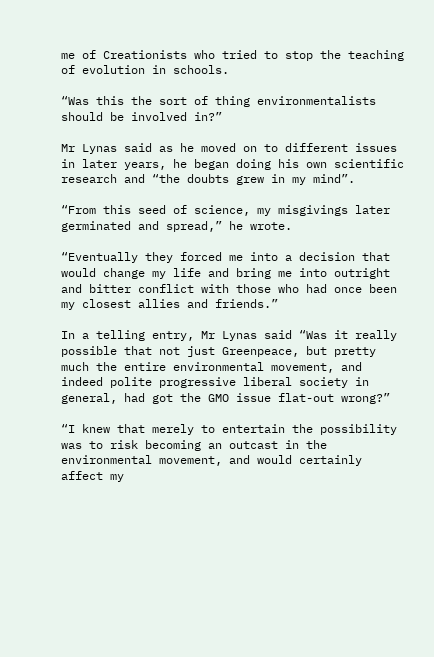me of Creationists who tried to stop the teaching of evolution in schools.

“Was this the sort of thing environmentalists should be involved in?”

Mr Lynas said as he moved on to different issues in later years, he began doing his own scientific research and “the doubts grew in my mind”.

“From this seed of science, my misgivings later germinated and spread,” he wrote.

“Eventually they forced me into a decision that would change my life and bring me into outright and bitter conflict with those who had once been my closest allies and friends.”

In a telling entry, Mr Lynas said “Was it really possible that not just Greenpeace, but pretty much the entire environmental movement, and indeed polite progressive liberal society in general, had got the GMO issue flat-out wrong?”

“I knew that merely to entertain the possibility was to risk becoming an outcast in the environmental movement, and would certainly affect my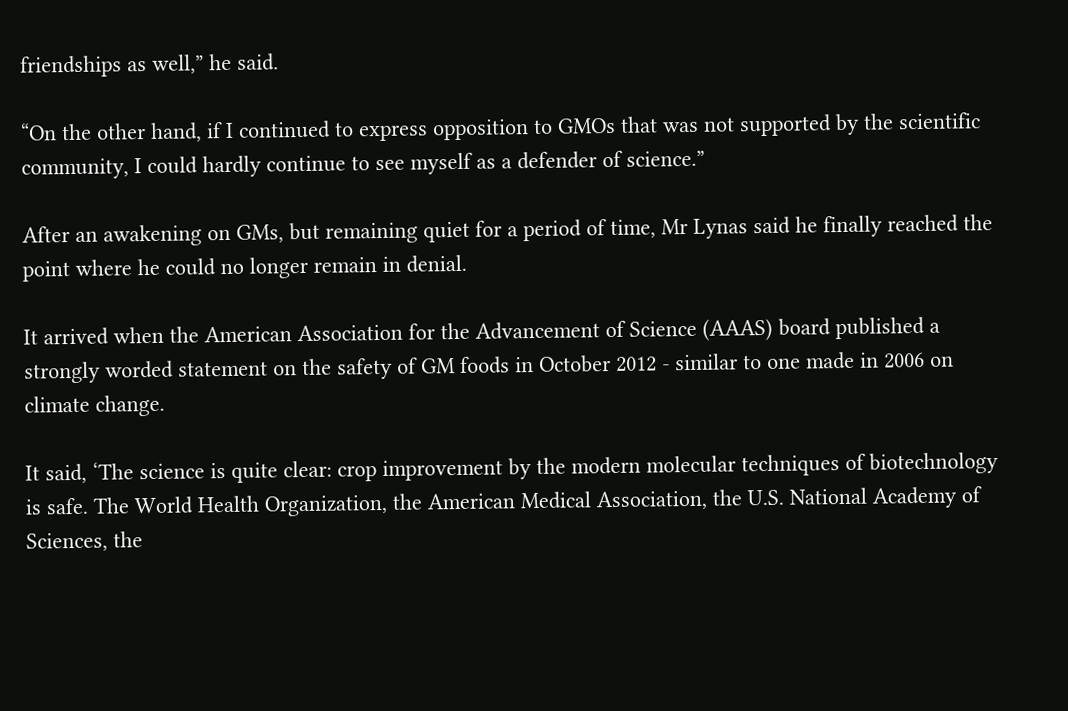friendships as well,” he said.

“On the other hand, if I continued to express opposition to GMOs that was not supported by the scientific community, I could hardly continue to see myself as a defender of science.”

After an awakening on GMs, but remaining quiet for a period of time, Mr Lynas said he finally reached the point where he could no longer remain in denial.

It arrived when the American Association for the Advancement of Science (AAAS) board published a strongly worded statement on the safety of GM foods in October 2012 - similar to one made in 2006 on climate change.

It said, ‘The science is quite clear: crop improvement by the modern molecular techniques of biotechnology is safe. The World Health Organization, the American Medical Association, the U.S. National Academy of Sciences, the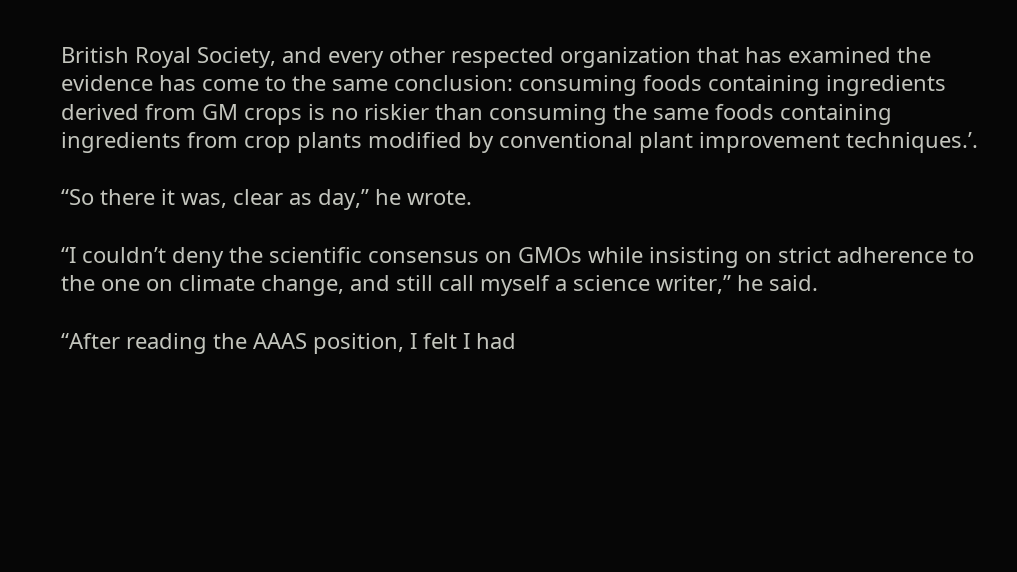British Royal Society, and every other respected organization that has examined the evidence has come to the same conclusion: consuming foods containing ingredients derived from GM crops is no riskier than consuming the same foods containing ingredients from crop plants modified by conventional plant improvement techniques.’.

“So there it was, clear as day,” he wrote.

“I couldn’t deny the scientific consensus on GMOs while insisting on strict adherence to the one on climate change, and still call myself a science writer,” he said.

“After reading the AAAS position, I felt I had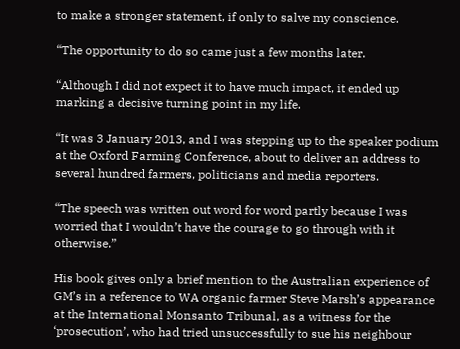to make a stronger statement, if only to salve my conscience.

“The opportunity to do so came just a few months later.

“Although I did not expect it to have much impact, it ended up marking a decisive turning point in my life.

“It was 3 January 2013, and I was stepping up to the speaker podium at the Oxford Farming Conference, about to deliver an address to several hundred farmers, politicians and media reporters.

“The speech was written out word for word partly because I was worried that I wouldn’t have the courage to go through with it otherwise.”

His book gives only a brief mention to the Australian experience of GM’s in a reference to WA organic farmer Steve Marsh’s appearance at the International Monsanto Tribunal, as a witness for the ‘prosecution’, who had tried unsuccessfully to sue his neighbour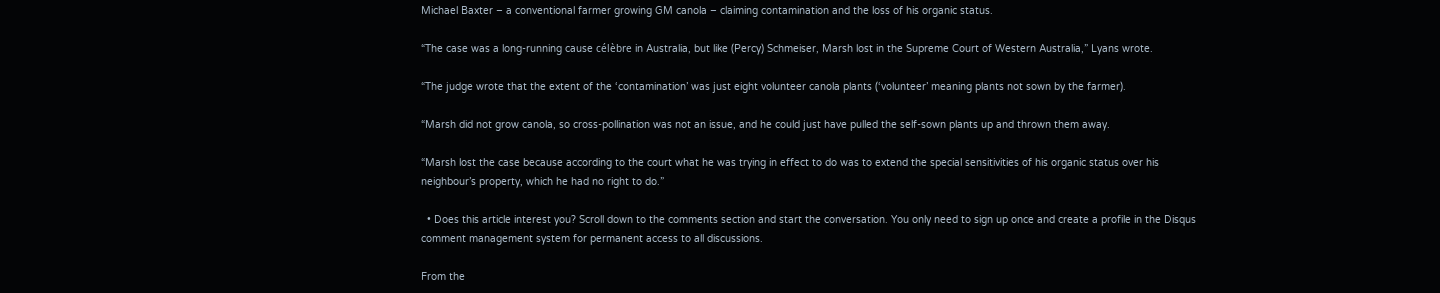Michael Baxter – a conventional farmer growing GM canola – claiming contamination and the loss of his organic status.

“The case was a long-running cause célèbre in Australia, but like (Percy) Schmeiser, Marsh lost in the Supreme Court of Western Australia,” Lyans wrote.

“The judge wrote that the extent of the ‘contamination’ was just eight volunteer canola plants (‘volunteer’ meaning plants not sown by the farmer).

“Marsh did not grow canola, so cross-pollination was not an issue, and he could just have pulled the self-sown plants up and thrown them away.

“Marsh lost the case because according to the court what he was trying in effect to do was to extend the special sensitivities of his organic status over his neighbour’s property, which he had no right to do.”

  • Does this article interest you? Scroll down to the comments section and start the conversation. You only need to sign up once and create a profile in the Disqus comment management system for permanent access to all discussions.

From the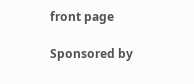front page

Sponsored by